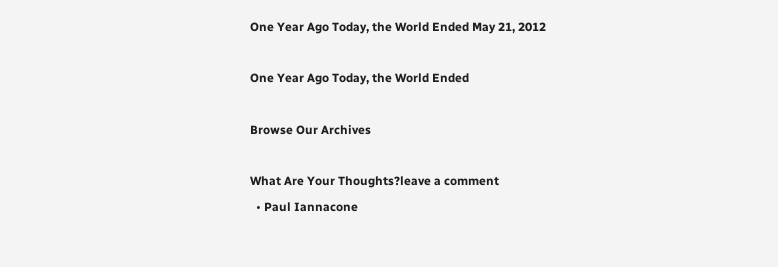One Year Ago Today, the World Ended May 21, 2012

One Year Ago Today, the World Ended

Browse Our Archives

What Are Your Thoughts?leave a comment
  • Paul Iannacone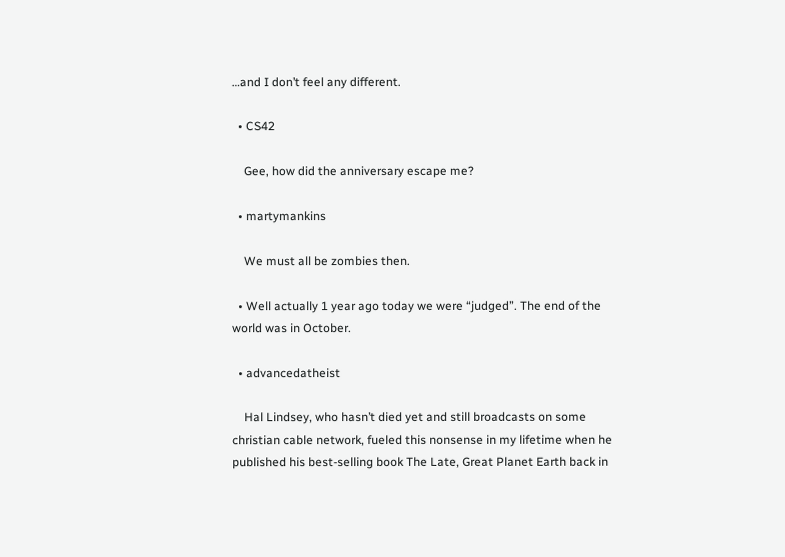…and I don’t feel any different.

  • CS42

    Gee, how did the anniversary escape me?

  • martymankins

    We must all be zombies then.

  • Well actually 1 year ago today we were “judged”. The end of the world was in October.

  • advancedatheist

    Hal Lindsey, who hasn’t died yet and still broadcasts on some christian cable network, fueled this nonsense in my lifetime when he published his best-selling book The Late, Great Planet Earth back in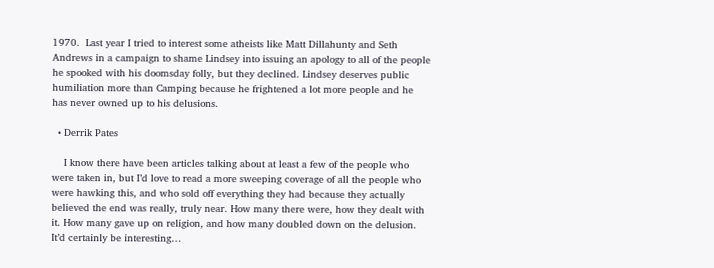1970.  Last year I tried to interest some atheists like Matt Dillahunty and Seth Andrews in a campaign to shame Lindsey into issuing an apology to all of the people he spooked with his doomsday folly, but they declined. Lindsey deserves public humiliation more than Camping because he frightened a lot more people and he has never owned up to his delusions.

  • Derrik Pates

    I know there have been articles talking about at least a few of the people who were taken in, but I’d love to read a more sweeping coverage of all the people who were hawking this, and who sold off everything they had because they actually believed the end was really, truly near. How many there were, how they dealt with it. How many gave up on religion, and how many doubled down on the delusion. It’d certainly be interesting…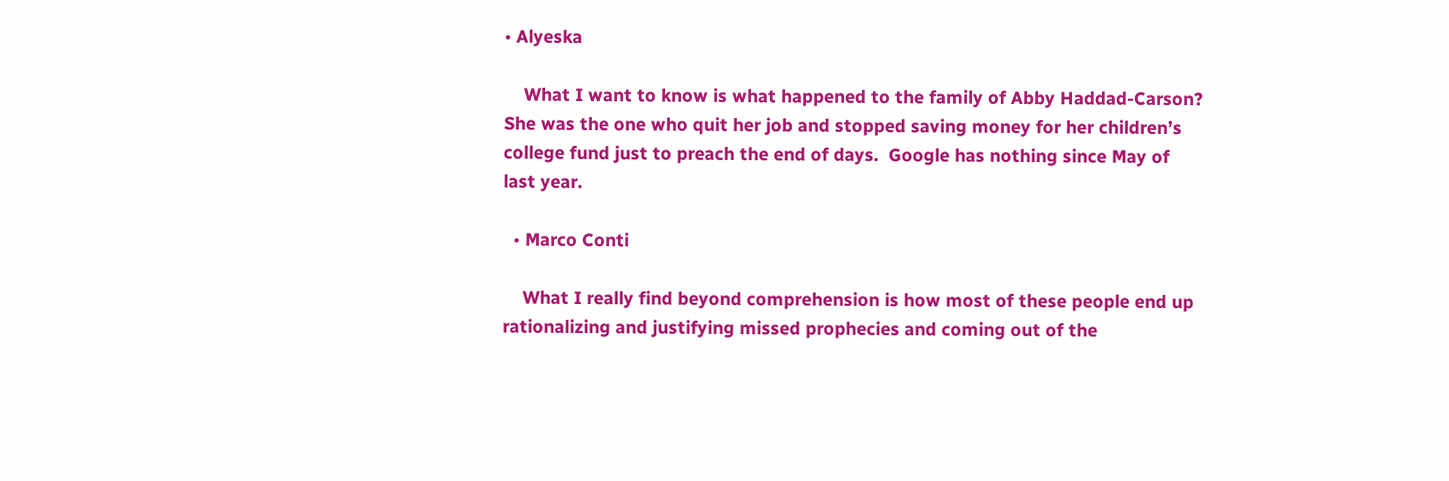• Alyeska

    What I want to know is what happened to the family of Abby Haddad-Carson?  She was the one who quit her job and stopped saving money for her children’s college fund just to preach the end of days.  Google has nothing since May of last year.

  • Marco Conti

    What I really find beyond comprehension is how most of these people end up rationalizing and justifying missed prophecies and coming out of the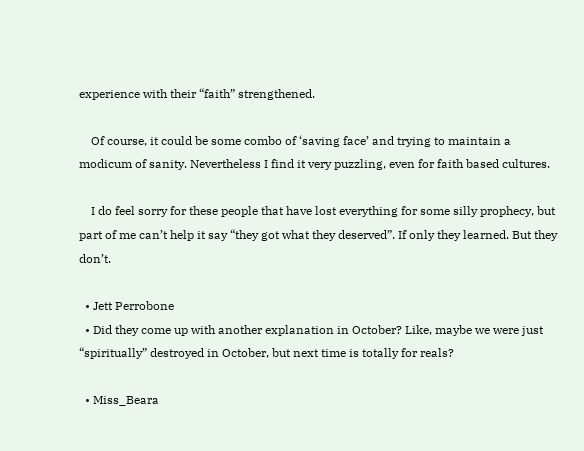experience with their “faith” strengthened.

    Of course, it could be some combo of ‘saving face’ and trying to maintain a modicum of sanity. Nevertheless I find it very puzzling, even for faith based cultures.

    I do feel sorry for these people that have lost everything for some silly prophecy, but part of me can’t help it say “they got what they deserved”. If only they learned. But they don’t.

  • Jett Perrobone
  • Did they come up with another explanation in October? Like, maybe we were just “spiritually” destroyed in October, but next time is totally for reals?

  • Miss_Beara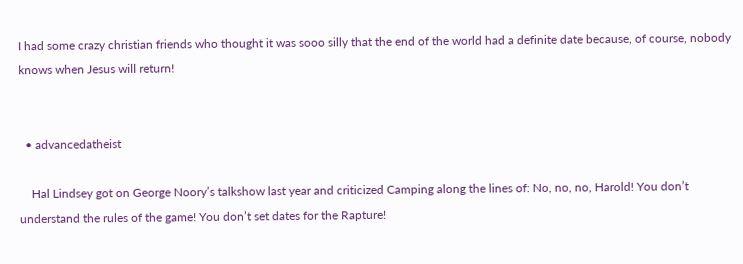I had some crazy christian friends who thought it was sooo silly that the end of the world had a definite date because, of course, nobody knows when Jesus will return!


  • advancedatheist

    Hal Lindsey got on George Noory’s talkshow last year and criticized Camping along the lines of: No, no, no, Harold! You don’t understand the rules of the game! You don’t set dates for the Rapture!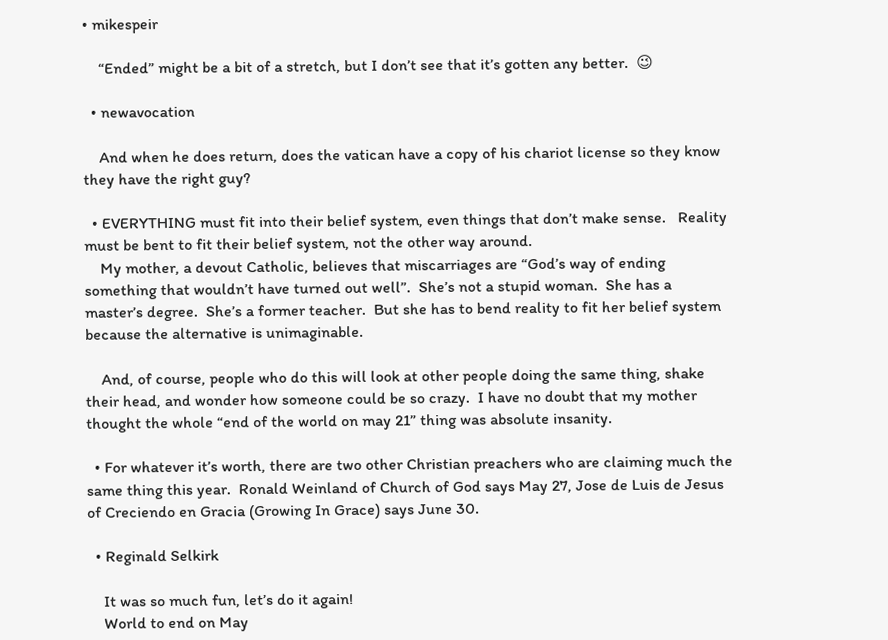• mikespeir

    “Ended” might be a bit of a stretch, but I don’t see that it’s gotten any better.  😉

  • newavocation

    And when he does return, does the vatican have a copy of his chariot license so they know they have the right guy?

  • EVERYTHING must fit into their belief system, even things that don’t make sense.   Reality must be bent to fit their belief system, not the other way around.
    My mother, a devout Catholic, believes that miscarriages are “God’s way of ending something that wouldn’t have turned out well”.  She’s not a stupid woman.  She has a master’s degree.  She’s a former teacher.  But she has to bend reality to fit her belief system because the alternative is unimaginable.

    And, of course, people who do this will look at other people doing the same thing, shake their head, and wonder how someone could be so crazy.  I have no doubt that my mother thought the whole “end of the world on may 21” thing was absolute insanity.

  • For whatever it’s worth, there are two other Christian preachers who are claiming much the same thing this year.  Ronald Weinland of Church of God says May 27, Jose de Luis de Jesus of Creciendo en Gracia (Growing In Grace) says June 30.

  • Reginald Selkirk

    It was so much fun, let’s do it again!
    World to end on May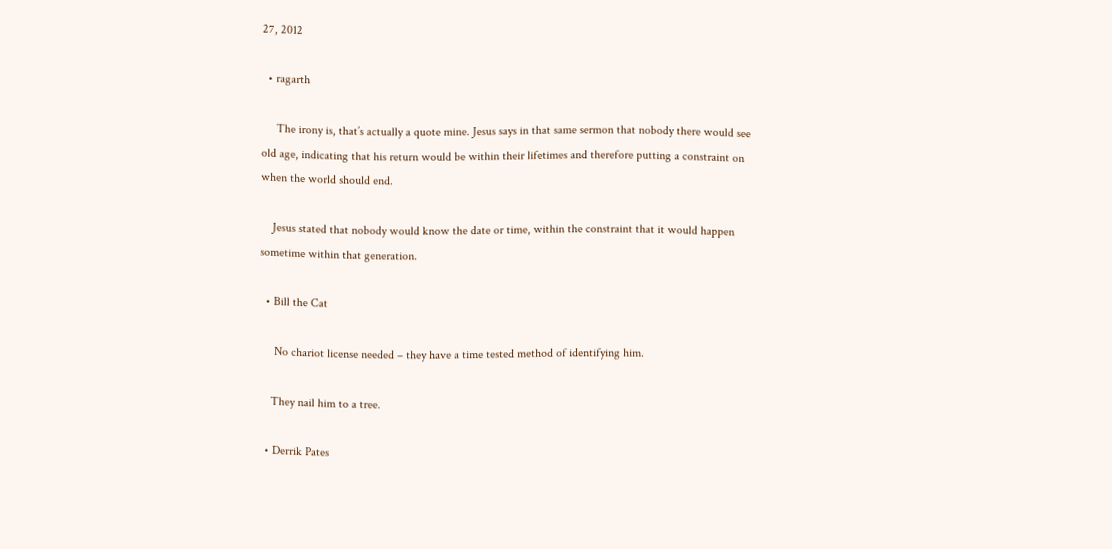27, 2012

  • ragarth

     The irony is, that’s actually a quote mine. Jesus says in that same sermon that nobody there would see old age, indicating that his return would be within their lifetimes and therefore putting a constraint on when the world should end.

    Jesus stated that nobody would know the date or time, within the constraint that it would happen sometime within that generation.

  • Bill the Cat

     No chariot license needed – they have a time tested method of identifying him.

    They nail him to a tree.

  • Derrik Pates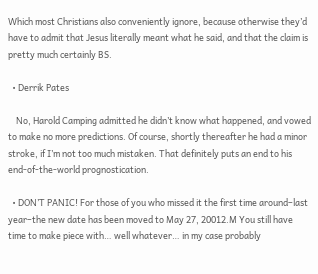Which most Christians also conveniently ignore, because otherwise they’d have to admit that Jesus literally meant what he said, and that the claim is pretty much certainly BS.

  • Derrik Pates

    No, Harold Camping admitted he didn’t know what happened, and vowed to make no more predictions. Of course, shortly thereafter he had a minor stroke, if I’m not too much mistaken. That definitely puts an end to his end-of-the-world prognostication.

  • DON’T PANIC! For those of you who missed it the first time around–last year–the new date has been moved to May 27, 20012.M You still have time to make piece with… well whatever… in my case probably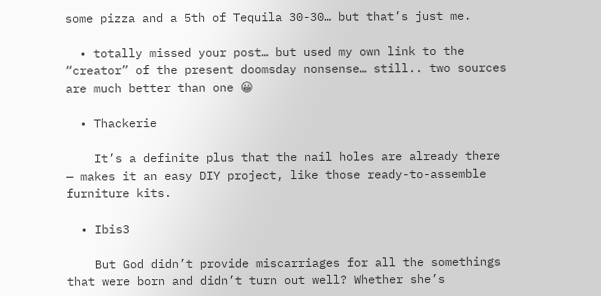some pizza and a 5th of Tequila 30-30… but that’s just me.

  • totally missed your post… but used my own link to the “creator” of the present doomsday nonsense… still.. two sources are much better than one 😀

  • Thackerie

    It’s a definite plus that the nail holes are already there — makes it an easy DIY project, like those ready-to-assemble furniture kits.

  • Ibis3

    But God didn’t provide miscarriages for all the somethings that were born and didn’t turn out well? Whether she’s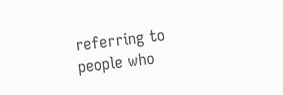referring to people who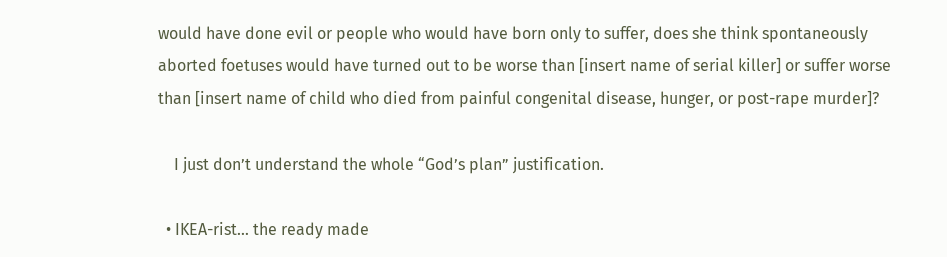would have done evil or people who would have born only to suffer, does she think spontaneously aborted foetuses would have turned out to be worse than [insert name of serial killer] or suffer worse  than [insert name of child who died from painful congenital disease, hunger, or post-rape murder]?

    I just don’t understand the whole “God’s plan” justification.

  • IKEA-rist… the ready made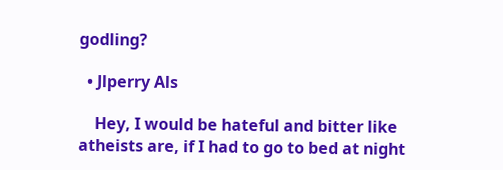godling?

  • Jlperry Als

    Hey, I would be hateful and bitter like atheists are, if I had to go to bed at night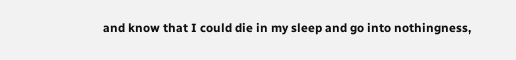and know that I could die in my sleep and go into nothingness,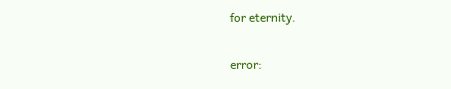for eternity.

error: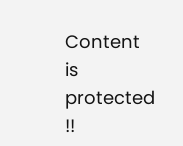Content is protected !!